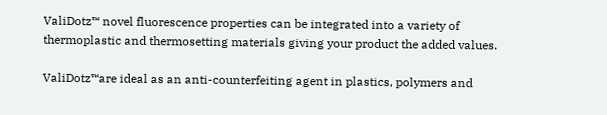ValiDotz™ novel fluorescence properties can be integrated into a variety of thermoplastic and thermosetting materials giving your product the added values.

ValiDotz™are ideal as an anti-counterfeiting agent in plastics, polymers and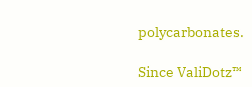polycarbonates.

Since ValiDotz™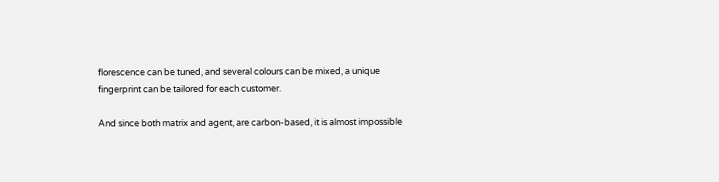florescence can be tuned, and several colours can be mixed, a unique fingerprint can be tailored for each customer.

And since both matrix and agent, are carbon-based, it is almost impossible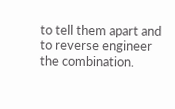to tell them apart and to reverse engineer the combination.